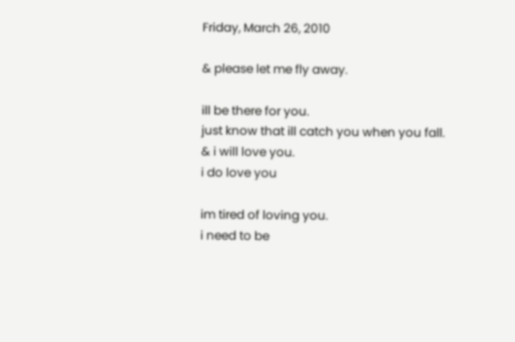Friday, March 26, 2010

& please let me fly away.

ill be there for you.
just know that ill catch you when you fall.
& i will love you.
i do love you

im tired of loving you.
i need to be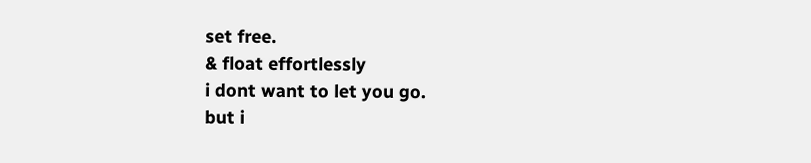set free.
& float effortlessly
i dont want to let you go.
but i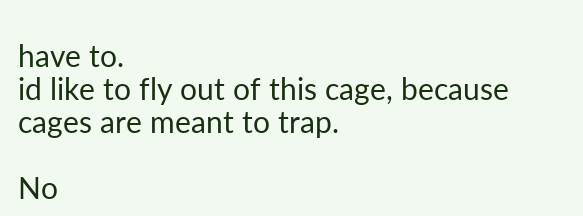have to.
id like to fly out of this cage, because cages are meant to trap.

No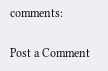comments:

Post a Comment